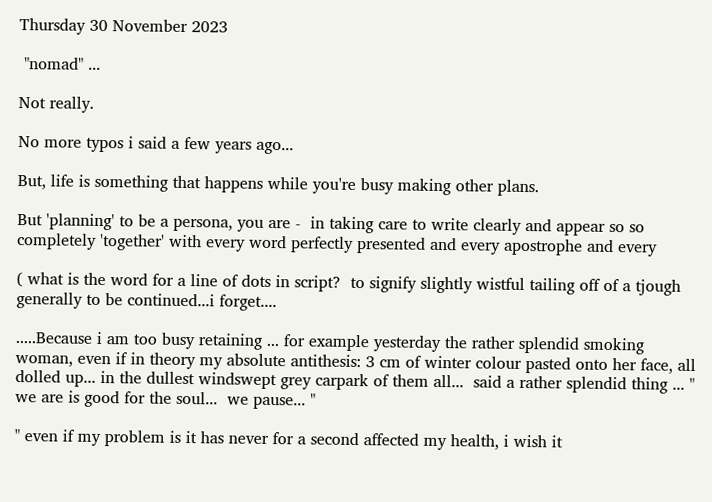Thursday 30 November 2023

 "nomad" ...

Not really.

No more typos i said a few years ago...

But, life is something that happens while you're busy making other plans.

But 'planning' to be a persona, you are -  in taking care to write clearly and appear so so completely 'together' with every word perfectly presented and every apostrophe and every

( what is the word for a line of dots in script?  to signify slightly wistful tailing off of a tjough generally to be continued...i forget....

.....Because i am too busy retaining ... for example yesterday the rather splendid smoking woman, even if in theory my absolute antithesis: 3 cm of winter colour pasted onto her face, all dolled up... in the dullest windswept grey carpark of them all...  said a rather splendid thing ... " we are is good for the soul...  we pause... "

" even if my problem is it has never for a second affected my health, i wish it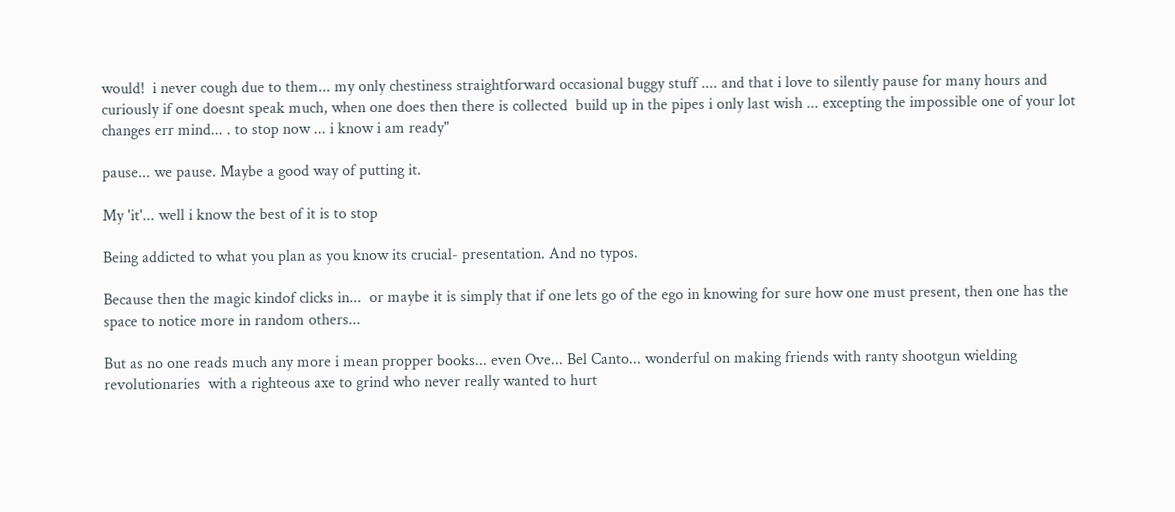would!  i never cough due to them... my only chestiness straightforward occasional buggy stuff .... and that i love to silently pause for many hours and curiously if one doesnt speak much, when one does then there is collected  build up in the pipes i only last wish ... excepting the impossible one of your lot changes err mind... . to stop now ... i know i am ready"

pause... we pause. Maybe a good way of putting it.

My 'it'... well i know the best of it is to stop

Being addicted to what you plan as you know its crucial- presentation. And no typos.

Because then the magic kindof clicks in...  or maybe it is simply that if one lets go of the ego in knowing for sure how one must present, then one has the space to notice more in random others...

But as no one reads much any more i mean propper books... even Ove... Bel Canto... wonderful on making friends with ranty shootgun wielding revolutionaries  with a righteous axe to grind who never really wanted to hurt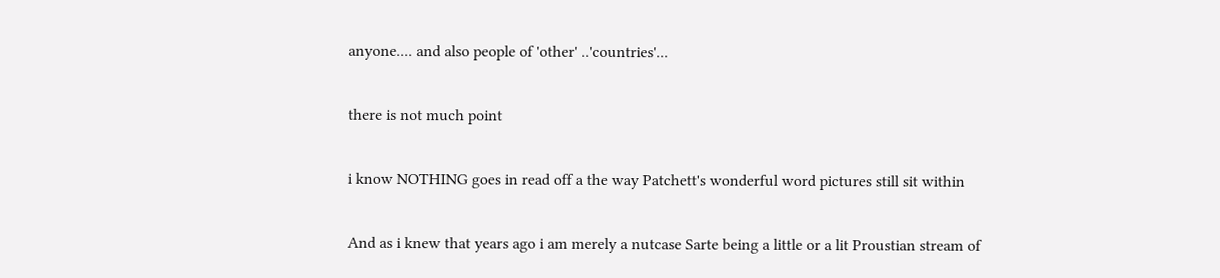anyone.... and also people of 'other' ..'countries'...

there is not much point

i know NOTHING goes in read off a the way Patchett's wonderful word pictures still sit within

And as i knew that years ago i am merely a nutcase Sarte being a little or a lit Proustian stream of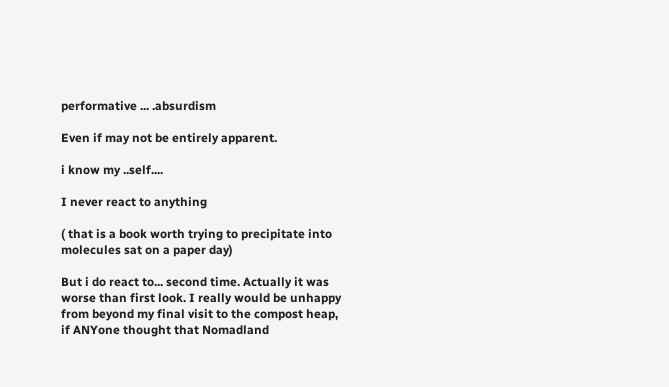performative ... .absurdism

Even if may not be entirely apparent.

i know my ..self....

I never react to anything

( that is a book worth trying to precipitate into molecules sat on a paper day)

But i do react to... second time. Actually it was worse than first look. I really would be unhappy from beyond my final visit to the compost heap, if ANYone thought that Nomadland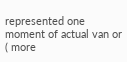represented one moment of actual van or ( more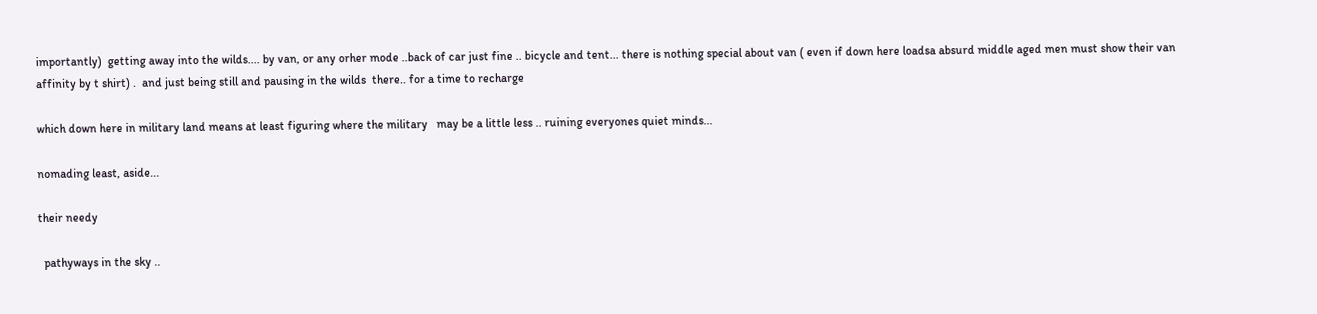importantly)  getting away into the wilds.... by van, or any orher mode ..back of car just fine .. bicycle and tent... there is nothing special about van ( even if down here loadsa absurd middle aged men must show their van affinity by t shirt) .  and just being still and pausing in the wilds  there.. for a time to recharge

which down here in military land means at least figuring where the military   may be a little less .. ruining everyones quiet minds...

nomading least, aside...

their needy

  pathyways in the sky ..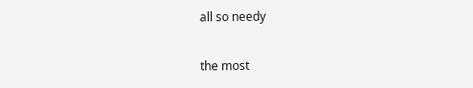all so needy

the most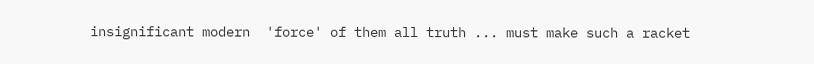insignificant modern  'force' of them all truth ... must make such a racket